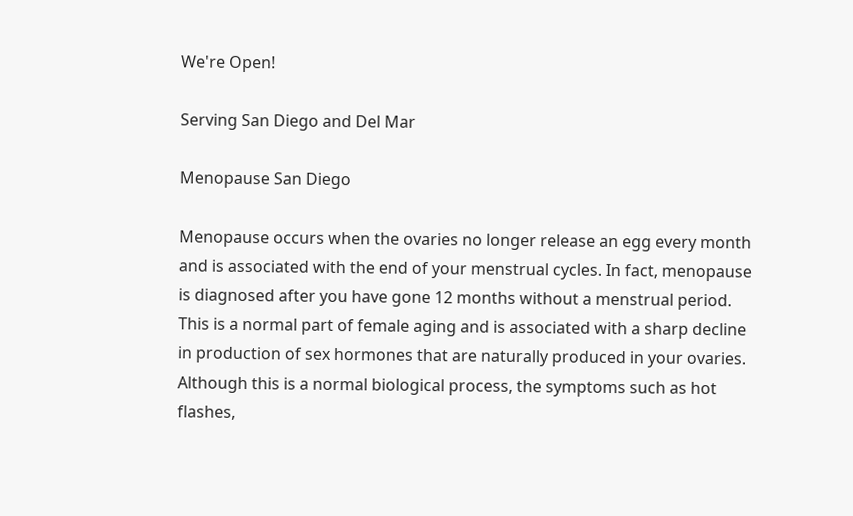We're Open!

Serving San Diego and Del Mar

Menopause San Diego

Menopause occurs when the ovaries no longer release an egg every month and is associated with the end of your menstrual cycles. In fact, menopause is diagnosed after you have gone 12 months without a menstrual period. This is a normal part of female aging and is associated with a sharp decline in production of sex hormones that are naturally produced in your ovaries. Although this is a normal biological process, the symptoms such as hot flashes,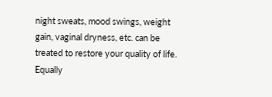night sweats, mood swings, weight gain, vaginal dryness, etc. can be treated to restore your quality of life. Equally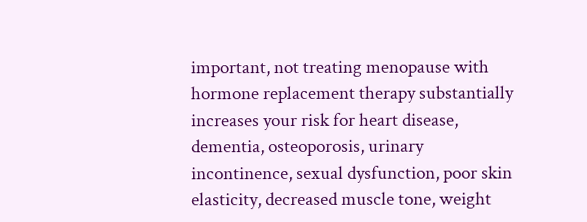important, not treating menopause with hormone replacement therapy substantially increases your risk for heart disease, dementia, osteoporosis, urinary incontinence, sexual dysfunction, poor skin elasticity, decreased muscle tone, weight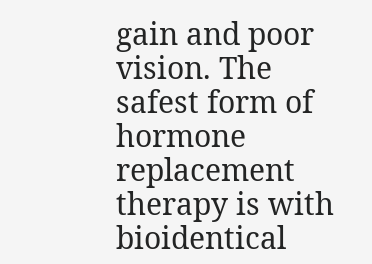gain and poor vision. The safest form of hormone replacement therapy is with bioidentical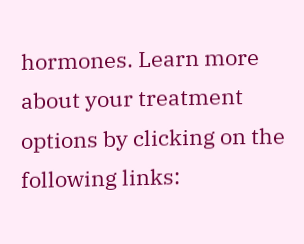hormones. Learn more about your treatment options by clicking on the following links: